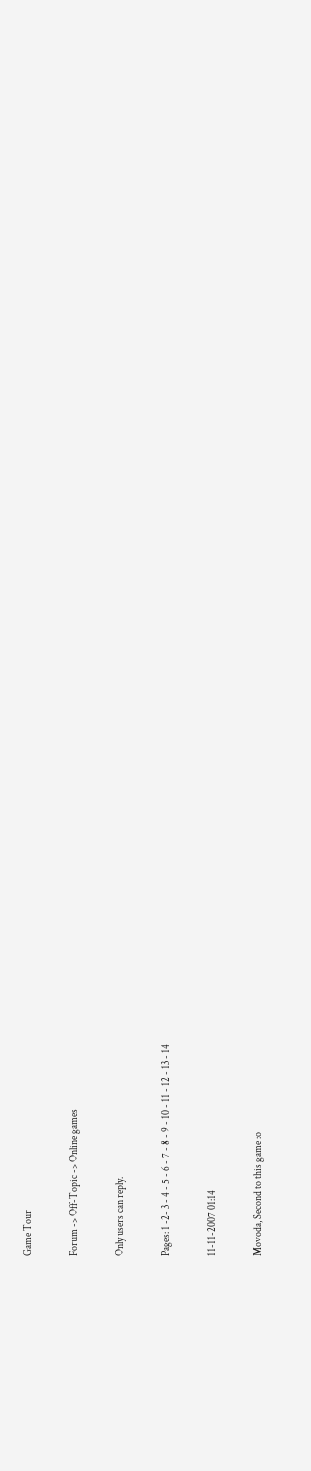Game Tour

Forum -> Off-Topic -> Online games

Only users can reply.

Pages: 1 -2- 3 - 4 - 5 - 6 - 7 - 8 - 9 - 10 - 11 - 12 - 13 - 14

11-11-2007 01:14

Movoda, Second to this game :o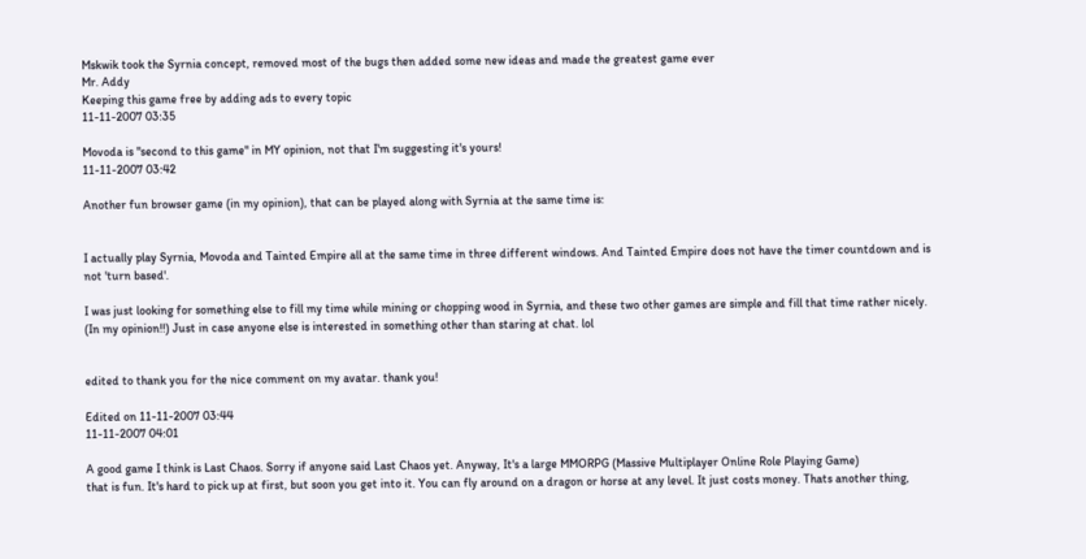Mskwik took the Syrnia concept, removed most of the bugs then added some new ideas and made the greatest game ever
Mr. Addy
Keeping this game free by adding ads to every topic
11-11-2007 03:35

Movoda is "second to this game" in MY opinion, not that I'm suggesting it's yours!
11-11-2007 03:42

Another fun browser game (in my opinion), that can be played along with Syrnia at the same time is:


I actually play Syrnia, Movoda and Tainted Empire all at the same time in three different windows. And Tainted Empire does not have the timer countdown and is not 'turn based'.

I was just looking for something else to fill my time while mining or chopping wood in Syrnia, and these two other games are simple and fill that time rather nicely. (In my opinion!!) Just in case anyone else is interested in something other than staring at chat. lol


edited to thank you for the nice comment on my avatar. thank you!

Edited on 11-11-2007 03:44
11-11-2007 04:01

A good game I think is Last Chaos. Sorry if anyone said Last Chaos yet. Anyway, It's a large MMORPG (Massive Multiplayer Online Role Playing Game)
that is fun. It's hard to pick up at first, but soon you get into it. You can fly around on a dragon or horse at any level. It just costs money. Thats another thing,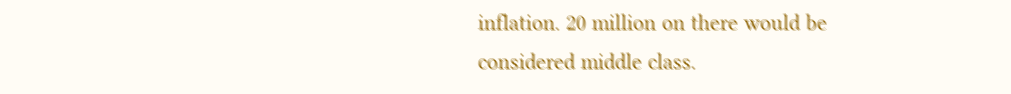inflation. 20 million on there would be considered middle class.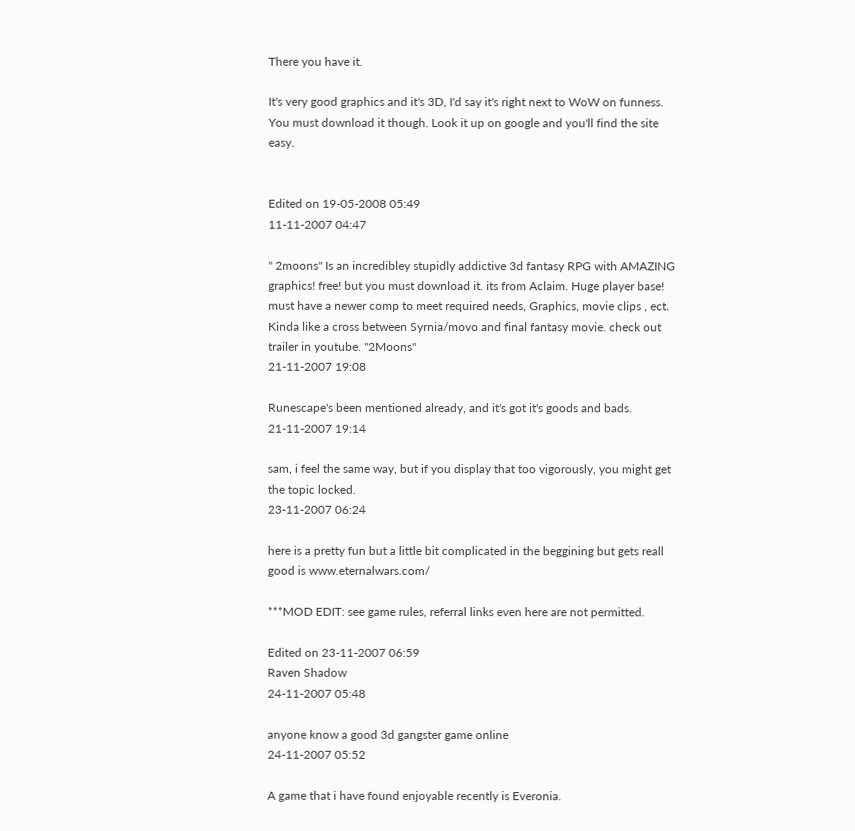There you have it.

It's very good graphics and it's 3D, I'd say it's right next to WoW on funness. You must download it though. Look it up on google and you'll find the site easy.


Edited on 19-05-2008 05:49
11-11-2007 04:47

" 2moons" Is an incredibley stupidly addictive 3d fantasy RPG with AMAZING graphics! free! but you must download it. its from Aclaim. Huge player base! must have a newer comp to meet required needs, Graphics, movie clips , ect. Kinda like a cross between Syrnia/movo and final fantasy movie. check out trailer in youtube. "2Moons"
21-11-2007 19:08

Runescape's been mentioned already, and it's got it's goods and bads.
21-11-2007 19:14

sam, i feel the same way, but if you display that too vigorously, you might get the topic locked.
23-11-2007 06:24

here is a pretty fun but a little bit complicated in the beggining but gets reall good is www.eternalwars.com/

***MOD EDIT: see game rules, referral links even here are not permitted.

Edited on 23-11-2007 06:59
Raven Shadow
24-11-2007 05:48

anyone know a good 3d gangster game online
24-11-2007 05:52

A game that i have found enjoyable recently is Everonia.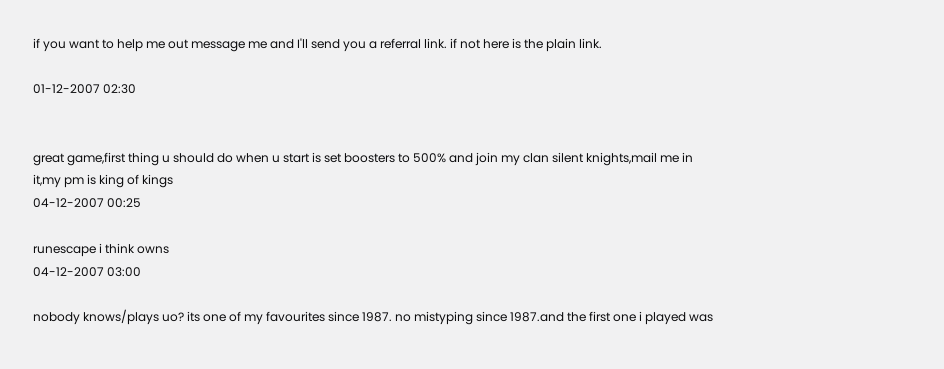if you want to help me out message me and I'll send you a referral link. if not here is the plain link.

01-12-2007 02:30


great game,first thing u should do when u start is set boosters to 500% and join my clan silent knights,mail me in it,my pm is king of kings
04-12-2007 00:25

runescape i think owns
04-12-2007 03:00

nobody knows/plays uo? its one of my favourites since 1987. no mistyping since 1987.and the first one i played was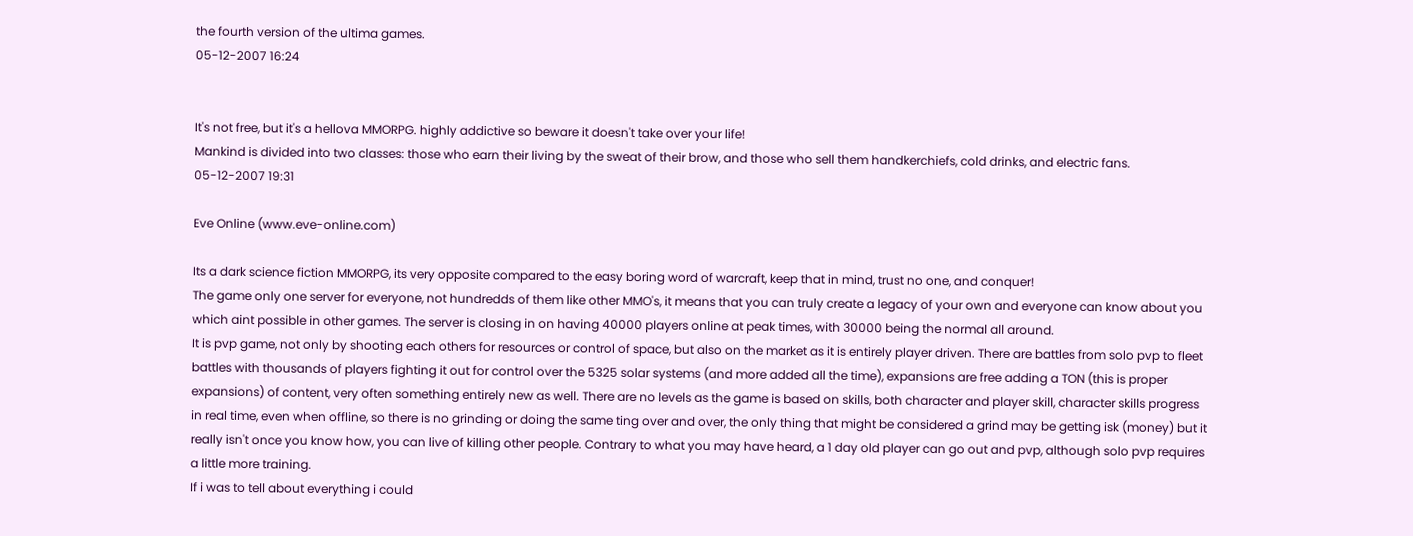the fourth version of the ultima games.
05-12-2007 16:24


It's not free, but it's a hellova MMORPG. highly addictive so beware it doesn't take over your life!
Mankind is divided into two classes: those who earn their living by the sweat of their brow, and those who sell them handkerchiefs, cold drinks, and electric fans.
05-12-2007 19:31

Eve Online (www.eve-online.com)

Its a dark science fiction MMORPG, its very opposite compared to the easy boring word of warcraft, keep that in mind, trust no one, and conquer!
The game only one server for everyone, not hundredds of them like other MMO's, it means that you can truly create a legacy of your own and everyone can know about you which aint possible in other games. The server is closing in on having 40000 players online at peak times, with 30000 being the normal all around.
It is pvp game, not only by shooting each others for resources or control of space, but also on the market as it is entirely player driven. There are battles from solo pvp to fleet battles with thousands of players fighting it out for control over the 5325 solar systems (and more added all the time), expansions are free adding a TON (this is proper expansions) of content, very often something entirely new as well. There are no levels as the game is based on skills, both character and player skill, character skills progress in real time, even when offline, so there is no grinding or doing the same ting over and over, the only thing that might be considered a grind may be getting isk (money) but it really isn't once you know how, you can live of killing other people. Contrary to what you may have heard, a 1 day old player can go out and pvp, although solo pvp requires a little more training.
If i was to tell about everything i could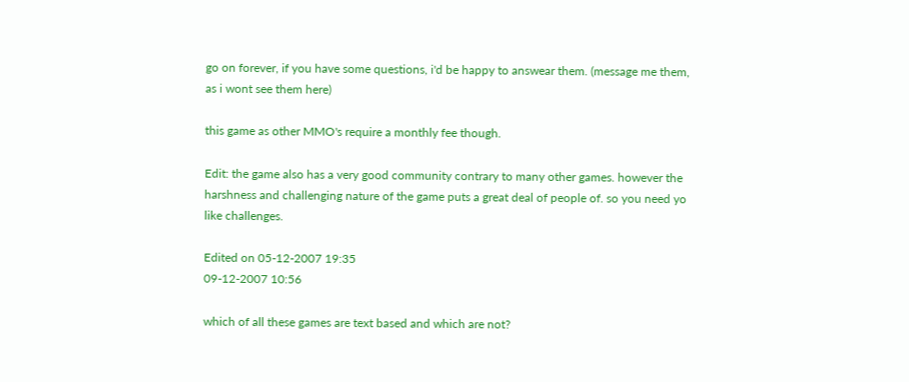go on forever, if you have some questions, i'd be happy to answear them. (message me them, as i wont see them here)

this game as other MMO's require a monthly fee though.

Edit: the game also has a very good community contrary to many other games. however the harshness and challenging nature of the game puts a great deal of people of. so you need yo like challenges.

Edited on 05-12-2007 19:35
09-12-2007 10:56

which of all these games are text based and which are not?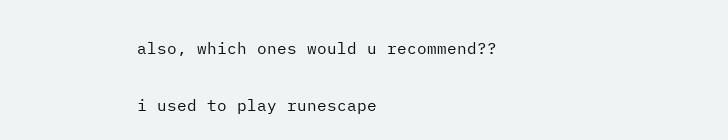also, which ones would u recommend??

i used to play runescape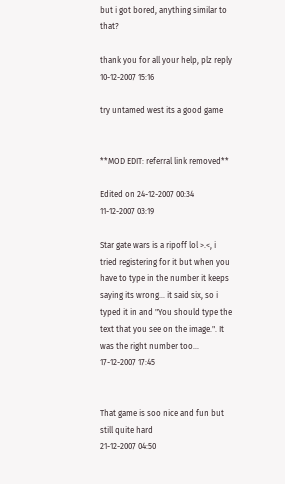but i got bored, anything similar to that?

thank you for all your help, plz reply
10-12-2007 15:16

try untamed west its a good game


**MOD EDIT: referral link removed**

Edited on 24-12-2007 00:34
11-12-2007 03:19

Star gate wars is a ripoff lol >.<, i tried registering for it but when you have to type in the number it keeps saying its wrong... it said six, so i typed it in and "You should type the text that you see on the image.". It was the right number too...
17-12-2007 17:45


That game is soo nice and fun but still quite hard
21-12-2007 04:50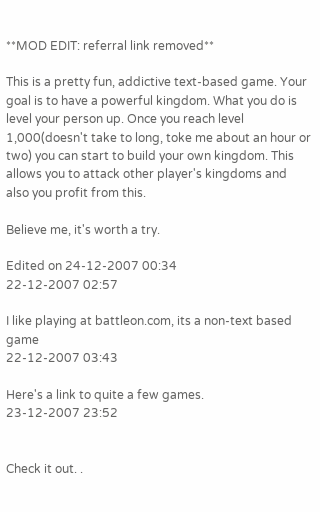**MOD EDIT: referral link removed**

This is a pretty fun, addictive text-based game. Your goal is to have a powerful kingdom. What you do is level your person up. Once you reach level 1,000(doesn't take to long, toke me about an hour or two) you can start to build your own kingdom. This allows you to attack other player's kingdoms and also you profit from this.

Believe me, it's worth a try.

Edited on 24-12-2007 00:34
22-12-2007 02:57

I like playing at battleon.com, its a non-text based game
22-12-2007 03:43

Here's a link to quite a few games.
23-12-2007 23:52


Check it out. .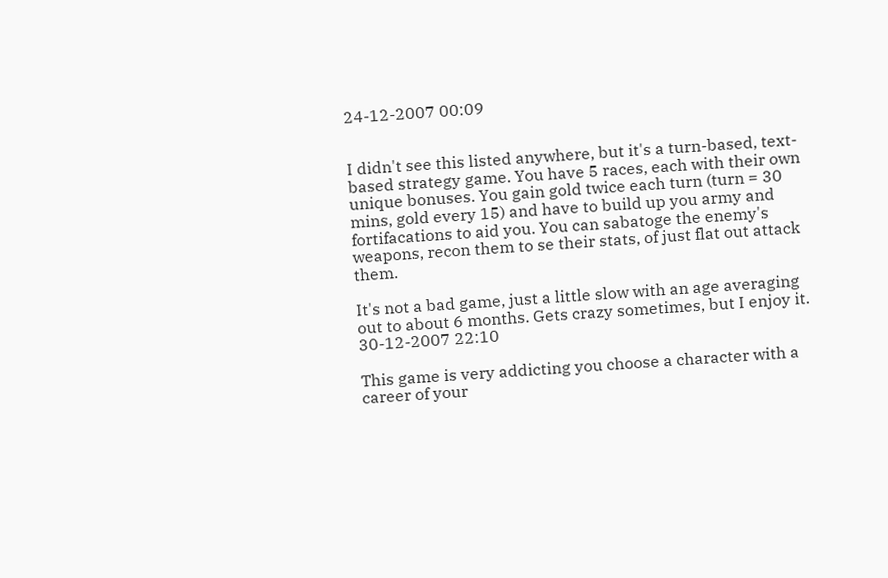24-12-2007 00:09


I didn't see this listed anywhere, but it's a turn-based, text-based strategy game. You have 5 races, each with their own unique bonuses. You gain gold twice each turn (turn = 30 mins, gold every 15) and have to build up you army and fortifacations to aid you. You can sabatoge the enemy's weapons, recon them to se their stats, of just flat out attack them.

It's not a bad game, just a little slow with an age averaging out to about 6 months. Gets crazy sometimes, but I enjoy it.
30-12-2007 22:10

This game is very addicting you choose a character with a career of your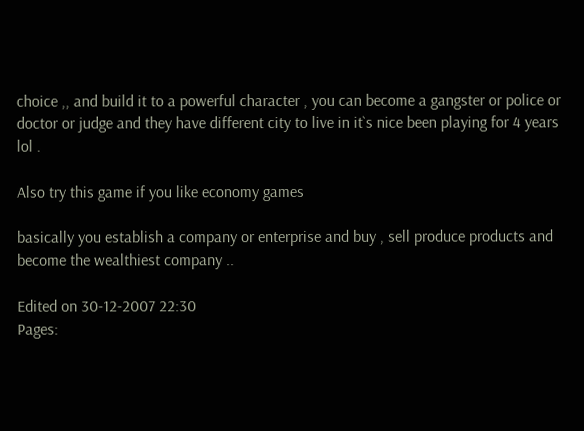choice ,, and build it to a powerful character , you can become a gangster or police or doctor or judge and they have different city to live in it`s nice been playing for 4 years lol .

Also try this game if you like economy games

basically you establish a company or enterprise and buy , sell produce products and become the wealthiest company ..

Edited on 30-12-2007 22:30
Pages: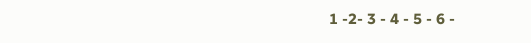1 -2- 3 - 4 - 5 - 6 -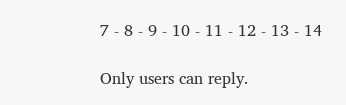7 - 8 - 9 - 10 - 11 - 12 - 13 - 14

Only users can reply.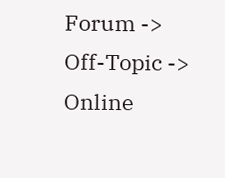Forum -> Off-Topic -> Online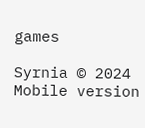games

Syrnia © 2024 Mobile version